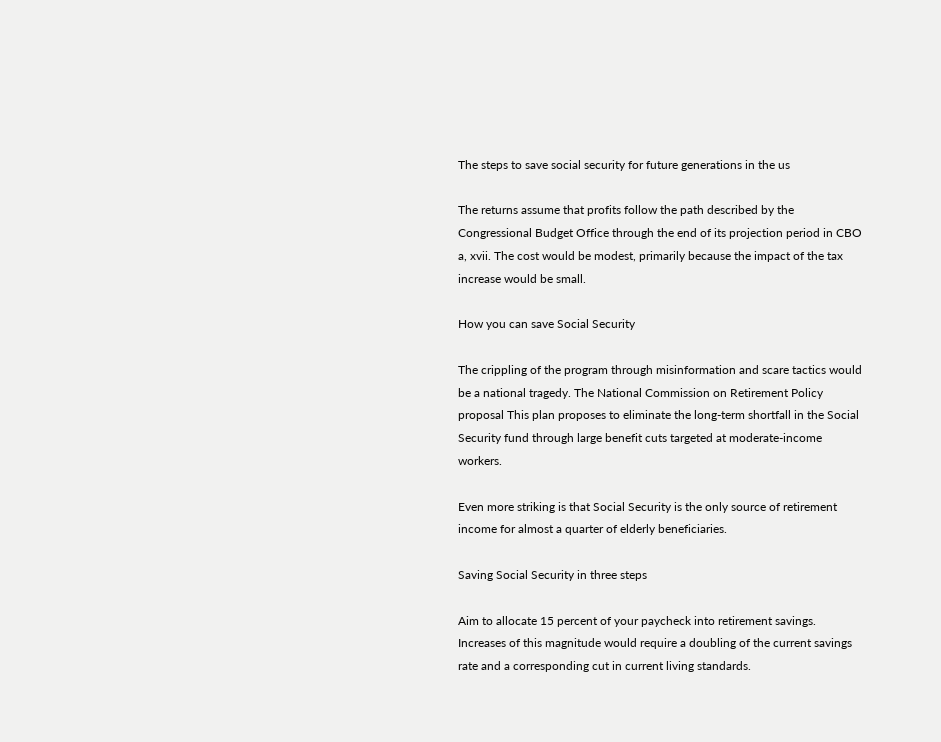The steps to save social security for future generations in the us

The returns assume that profits follow the path described by the Congressional Budget Office through the end of its projection period in CBO a, xvii. The cost would be modest, primarily because the impact of the tax increase would be small.

How you can save Social Security

The crippling of the program through misinformation and scare tactics would be a national tragedy. The National Commission on Retirement Policy proposal This plan proposes to eliminate the long-term shortfall in the Social Security fund through large benefit cuts targeted at moderate-income workers.

Even more striking is that Social Security is the only source of retirement income for almost a quarter of elderly beneficiaries.

Saving Social Security in three steps

Aim to allocate 15 percent of your paycheck into retirement savings. Increases of this magnitude would require a doubling of the current savings rate and a corresponding cut in current living standards.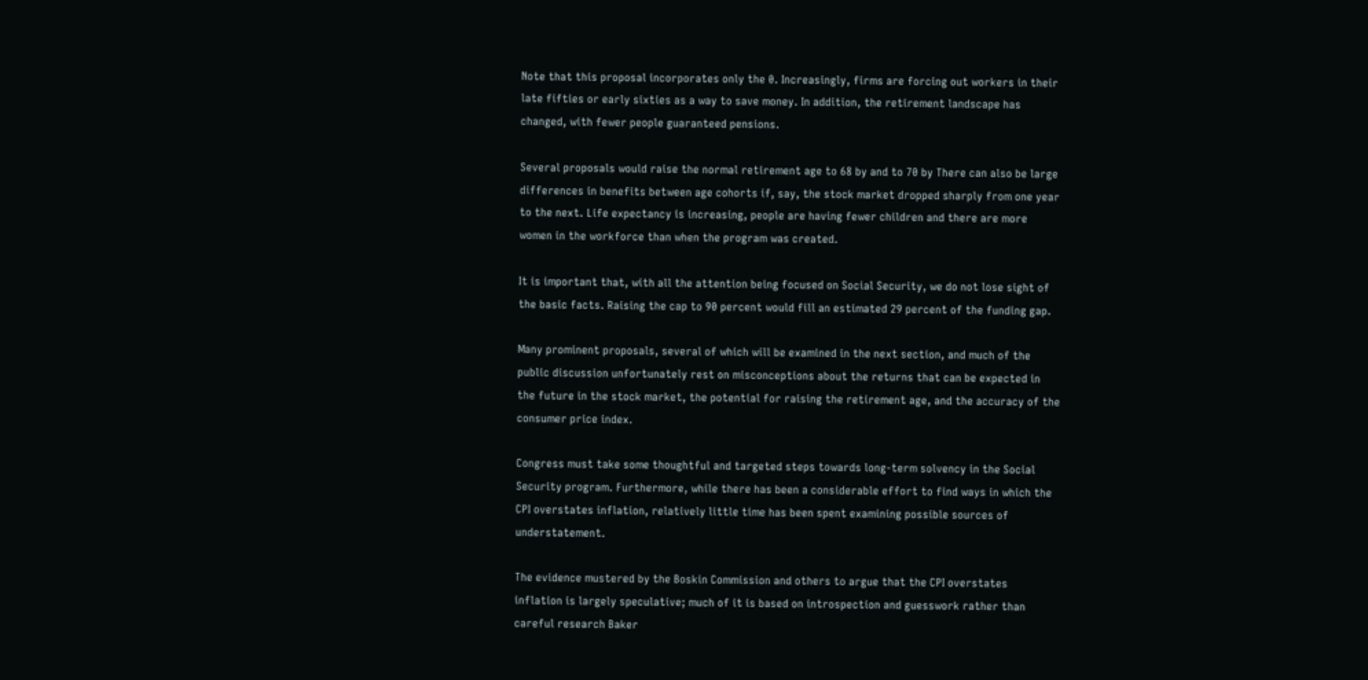Note that this proposal incorporates only the 0. Increasingly, firms are forcing out workers in their late fifties or early sixties as a way to save money. In addition, the retirement landscape has changed, with fewer people guaranteed pensions.

Several proposals would raise the normal retirement age to 68 by and to 70 by There can also be large differences in benefits between age cohorts if, say, the stock market dropped sharply from one year to the next. Life expectancy is increasing, people are having fewer children and there are more women in the workforce than when the program was created.

It is important that, with all the attention being focused on Social Security, we do not lose sight of the basic facts. Raising the cap to 90 percent would fill an estimated 29 percent of the funding gap.

Many prominent proposals, several of which will be examined in the next section, and much of the public discussion unfortunately rest on misconceptions about the returns that can be expected in the future in the stock market, the potential for raising the retirement age, and the accuracy of the consumer price index.

Congress must take some thoughtful and targeted steps towards long-term solvency in the Social Security program. Furthermore, while there has been a considerable effort to find ways in which the CPI overstates inflation, relatively little time has been spent examining possible sources of understatement.

The evidence mustered by the Boskin Commission and others to argue that the CPI overstates inflation is largely speculative; much of it is based on introspection and guesswork rather than careful research Baker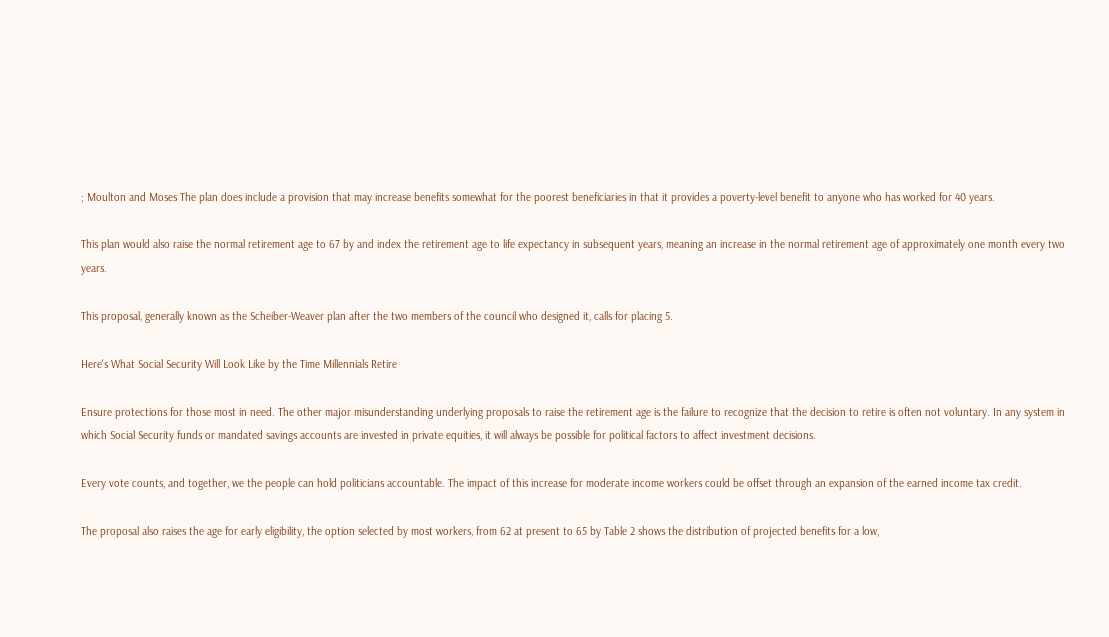; Moulton and Moses The plan does include a provision that may increase benefits somewhat for the poorest beneficiaries in that it provides a poverty-level benefit to anyone who has worked for 40 years.

This plan would also raise the normal retirement age to 67 by and index the retirement age to life expectancy in subsequent years, meaning an increase in the normal retirement age of approximately one month every two years.

This proposal, generally known as the Scheiber-Weaver plan after the two members of the council who designed it, calls for placing 5.

Here's What Social Security Will Look Like by the Time Millennials Retire

Ensure protections for those most in need. The other major misunderstanding underlying proposals to raise the retirement age is the failure to recognize that the decision to retire is often not voluntary. In any system in which Social Security funds or mandated savings accounts are invested in private equities, it will always be possible for political factors to affect investment decisions.

Every vote counts, and together, we the people can hold politicians accountable. The impact of this increase for moderate income workers could be offset through an expansion of the earned income tax credit.

The proposal also raises the age for early eligibility, the option selected by most workers, from 62 at present to 65 by Table 2 shows the distribution of projected benefits for a low,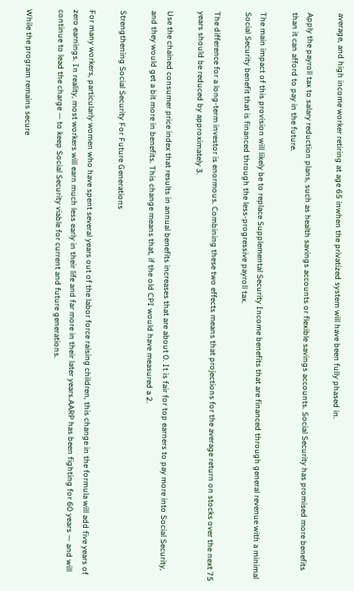average, and high income worker retiring at age 65 inwhen the privatized system will have been fully phased in.

Apply the payroll tax to salary reduction plans, such as health savings accounts or flexible savings accounts. Social Security has promised more benefits than it can afford to pay in the future.

The main impact of this provision will likely be to replace Supplemental Security Income benefits that are financed through general revenue with a minimal Social Security benefit that is financed through the less-progressive payroll tax.

The difference for a long-term investor is enormous. Combining these two effects means that projections for the average return on stocks over the next 75 years should be reduced by approximately 3.

Use the chained consumer price index that results in annual benefits increases that are about 0. It is fair for top earners to pay more into Social Security, and they would get a bit more in benefits. This change means that, if the old CPI would have measured a 2.

Strengthening Social Security For Future Generations

For many workers, particularly women who have spent several years out of the labor force raising children, this change in the formula will add five years of zero earnings. In reality, most workers will earn much less early in their life and far more in their later years.AARP has been fighting for 60 years — and will continue to lead the charge — to keep Social Security viable for current and future generations.

While the program remains secure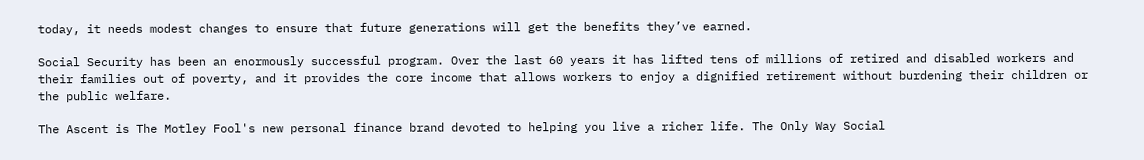today, it needs modest changes to ensure that future generations will get the benefits they’ve earned.

Social Security has been an enormously successful program. Over the last 60 years it has lifted tens of millions of retired and disabled workers and their families out of poverty, and it provides the core income that allows workers to enjoy a dignified retirement without burdening their children or the public welfare.

The Ascent is The Motley Fool's new personal finance brand devoted to helping you live a richer life. The Only Way Social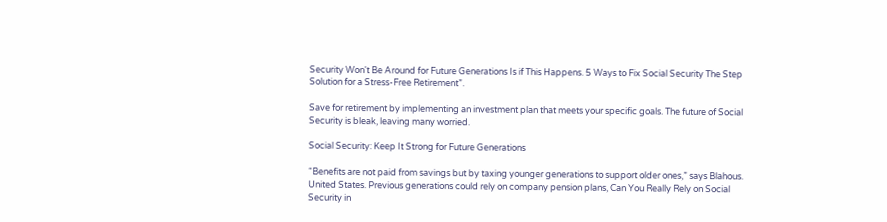Security Won't Be Around for Future Generations Is if This Happens. 5 Ways to Fix Social Security The Step Solution for a Stress-Free Retirement”.

Save for retirement by implementing an investment plan that meets your specific goals. The future of Social Security is bleak, leaving many worried.

Social Security: Keep It Strong for Future Generations

“Benefits are not paid from savings but by taxing younger generations to support older ones,” says Blahous. United States. Previous generations could rely on company pension plans, Can You Really Rely on Social Security in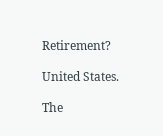Retirement?

United States.

The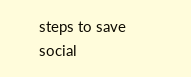steps to save social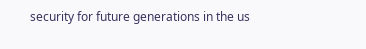security for future generations in the us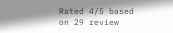Rated 4/5 based on 29 review